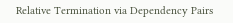Relative Termination via Dependency Pairs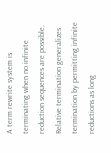A term rewrite system is terminating when no infinite reduction sequences are possible. Relative termination generalizes termination by permitting infinite reductions as long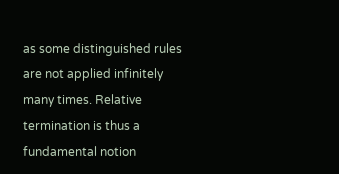as some distinguished rules are not applied infinitely many times. Relative termination is thus a fundamental notion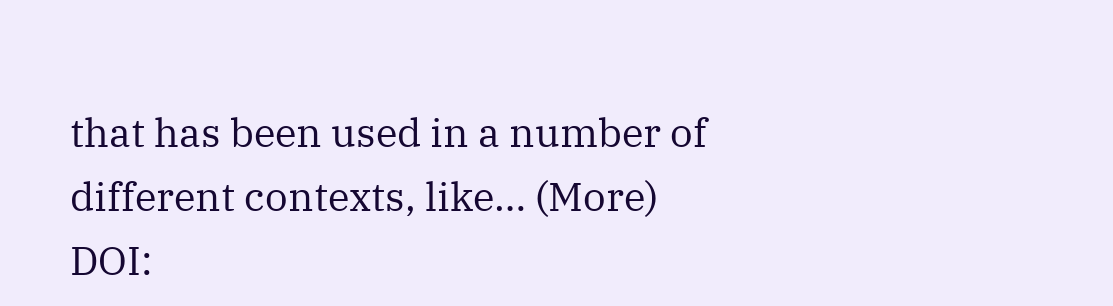that has been used in a number of different contexts, like… (More)
DOI: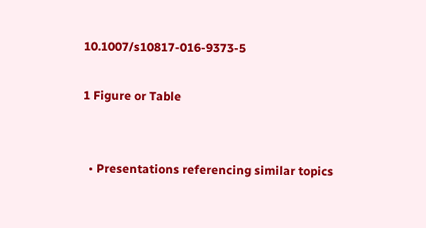10.1007/s10817-016-9373-5

1 Figure or Table


  • Presentations referencing similar topics